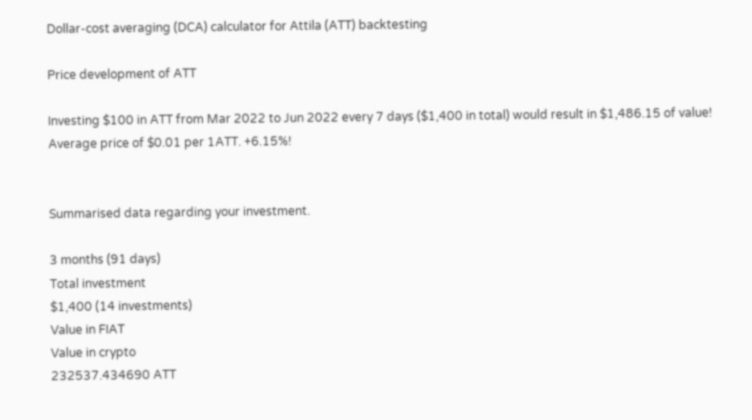Dollar-cost averaging (DCA) calculator for Attila (ATT) backtesting

Price development of ATT

Investing $100 in ATT from Mar 2022 to Jun 2022 every 7 days ($1,400 in total) would result in $1,486.15 of value! Average price of $0.01 per 1ATT. +6.15%!


Summarised data regarding your investment.

3 months (91 days)
Total investment
$1,400 (14 investments)
Value in FIAT
Value in crypto
232537.434690 ATT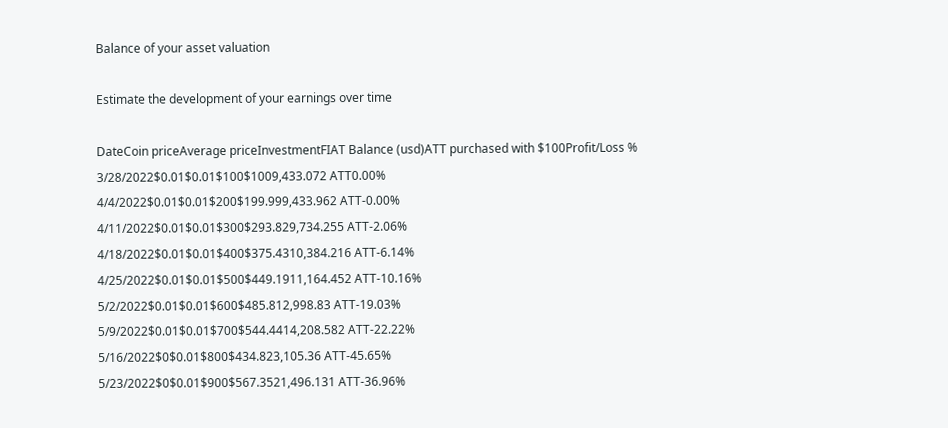Balance of your asset valuation

Estimate the development of your earnings over time

DateCoin priceAverage priceInvestmentFIAT Balance (usd)ATT purchased with $100Profit/Loss %
3/28/2022$0.01$0.01$100$1009,433.072 ATT0.00%
4/4/2022$0.01$0.01$200$199.999,433.962 ATT-0.00%
4/11/2022$0.01$0.01$300$293.829,734.255 ATT-2.06%
4/18/2022$0.01$0.01$400$375.4310,384.216 ATT-6.14%
4/25/2022$0.01$0.01$500$449.1911,164.452 ATT-10.16%
5/2/2022$0.01$0.01$600$485.812,998.83 ATT-19.03%
5/9/2022$0.01$0.01$700$544.4414,208.582 ATT-22.22%
5/16/2022$0$0.01$800$434.823,105.36 ATT-45.65%
5/23/2022$0$0.01$900$567.3521,496.131 ATT-36.96%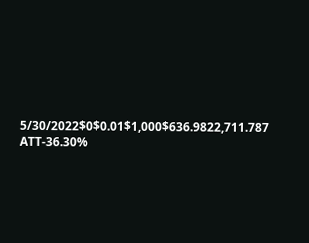5/30/2022$0$0.01$1,000$636.9822,711.787 ATT-36.30%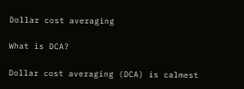Dollar cost averaging

What is DCA?

Dollar cost averaging (DCA) is calmest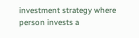investment strategy where person invests a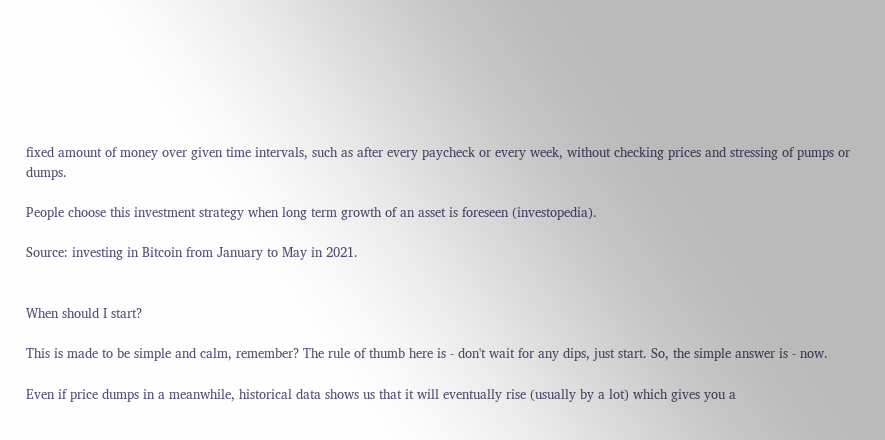fixed amount of money over given time intervals, such as after every paycheck or every week, without checking prices and stressing of pumps or dumps.

People choose this investment strategy when long term growth of an asset is foreseen (investopedia).

Source: investing in Bitcoin from January to May in 2021.


When should I start?

This is made to be simple and calm, remember? The rule of thumb here is - don't wait for any dips, just start. So, the simple answer is - now.

Even if price dumps in a meanwhile, historical data shows us that it will eventually rise (usually by a lot) which gives you a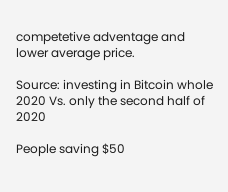competetive adventage and lower average price.

Source: investing in Bitcoin whole 2020 Vs. only the second half of 2020

People saving $50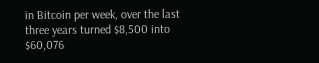in Bitcoin per week, over the last three years turned $8,500 into $60,076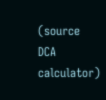(source DCA calculator)